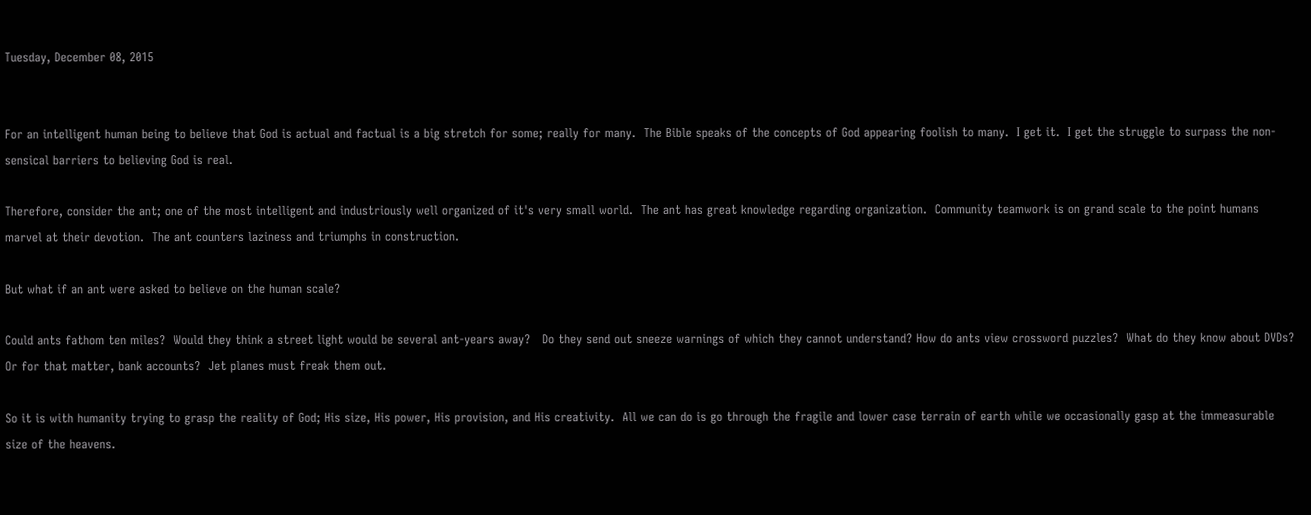Tuesday, December 08, 2015


For an intelligent human being to believe that God is actual and factual is a big stretch for some; really for many.  The Bible speaks of the concepts of God appearing foolish to many.  I get it.  I get the struggle to surpass the non-sensical barriers to believing God is real.

Therefore, consider the ant; one of the most intelligent and industriously well organized of it's very small world.  The ant has great knowledge regarding organization.  Community teamwork is on grand scale to the point humans marvel at their devotion.  The ant counters laziness and triumphs in construction.

But what if an ant were asked to believe on the human scale?

Could ants fathom ten miles?  Would they think a street light would be several ant-years away?   Do they send out sneeze warnings of which they cannot understand? How do ants view crossword puzzles?  What do they know about DVDs?  Or for that matter, bank accounts?  Jet planes must freak them out.

So it is with humanity trying to grasp the reality of God; His size, His power, His provision, and His creativity.  All we can do is go through the fragile and lower case terrain of earth while we occasionally gasp at the immeasurable size of the heavens.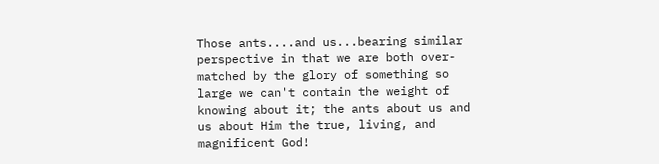Those ants....and us...bearing similar perspective in that we are both over-matched by the glory of something so large we can't contain the weight of knowing about it; the ants about us and us about Him the true, living, and magnificent God!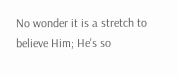No wonder it is a stretch to believe Him; He's so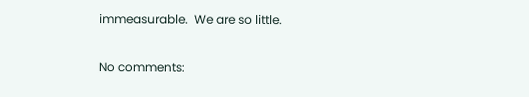immeasurable.  We are so little.

No comments: